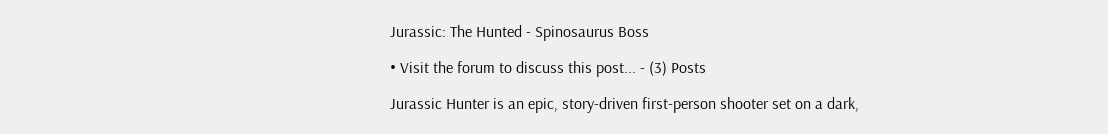Jurassic: The Hunted - Spinosaurus Boss

• Visit the forum to discuss this post... - (3) Posts

Jurassic Hunter is an epic, story-driven first-person shooter set on a dark,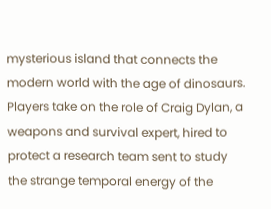mysterious island that connects the modern world with the age of dinosaurs.  Players take on the role of Craig Dylan, a weapons and survival expert, hired to protect a research team sent to study the strange temporal energy of the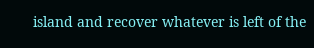island and recover whatever is left of the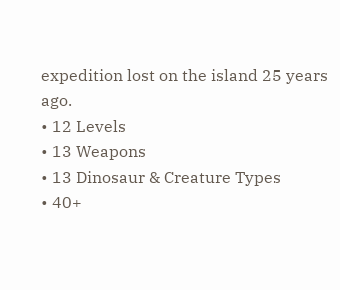expedition lost on the island 25 years ago.
• 12 Levels
• 13 Weapons
• 13 Dinosaur & Creature Types
• 40+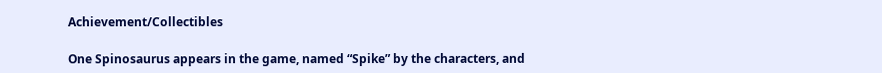Achievement/Collectibles

One Spinosaurus appears in the game, named “Spike” by the characters, and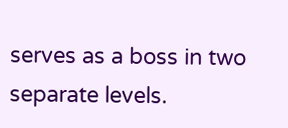serves as a boss in two separate levels.